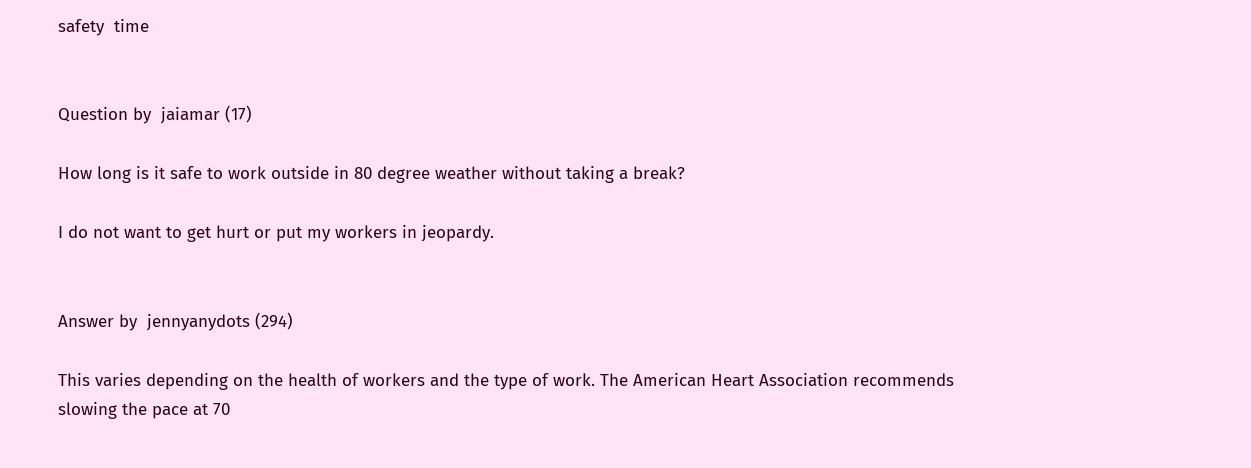safety  time


Question by  jaiamar (17)

How long is it safe to work outside in 80 degree weather without taking a break?

I do not want to get hurt or put my workers in jeopardy.


Answer by  jennyanydots (294)

This varies depending on the health of workers and the type of work. The American Heart Association recommends slowing the pace at 70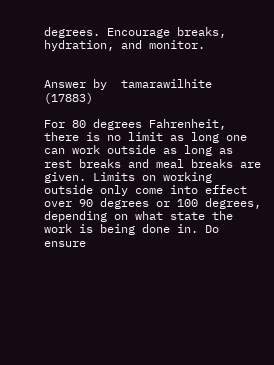degrees. Encourage breaks, hydration, and monitor.


Answer by  tamarawilhite (17883)

For 80 degrees Fahrenheit, there is no limit as long one can work outside as long as rest breaks and meal breaks are given. Limits on working outside only come into effect over 90 degrees or 100 degrees, depending on what state the work is being done in. Do ensure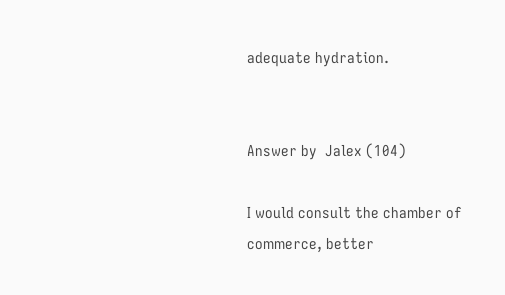adequate hydration.


Answer by  Jalex (104)

I would consult the chamber of commerce, better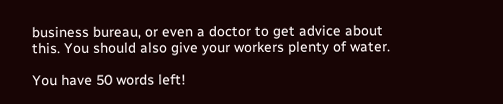business bureau, or even a doctor to get advice about this. You should also give your workers plenty of water.

You have 50 words left!